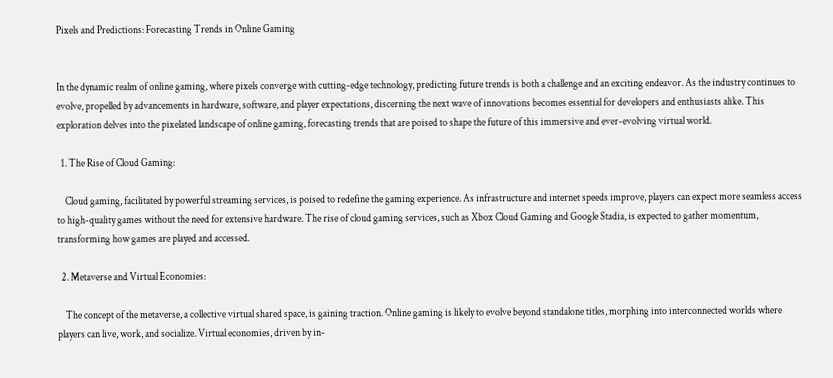Pixels and Predictions: Forecasting Trends in Online Gaming


In the dynamic realm of online gaming, where pixels converge with cutting-edge technology, predicting future trends is both a challenge and an exciting endeavor. As the industry continues to evolve, propelled by advancements in hardware, software, and player expectations, discerning the next wave of innovations becomes essential for developers and enthusiasts alike. This exploration delves into the pixelated landscape of online gaming, forecasting trends that are poised to shape the future of this immersive and ever-evolving virtual world.

  1. The Rise of Cloud Gaming:

    Cloud gaming, facilitated by powerful streaming services, is poised to redefine the gaming experience. As infrastructure and internet speeds improve, players can expect more seamless access to high-quality games without the need for extensive hardware. The rise of cloud gaming services, such as Xbox Cloud Gaming and Google Stadia, is expected to gather momentum, transforming how games are played and accessed.

  2. Metaverse and Virtual Economies:

    The concept of the metaverse, a collective virtual shared space, is gaining traction. Online gaming is likely to evolve beyond standalone titles, morphing into interconnected worlds where players can live, work, and socialize. Virtual economies, driven by in-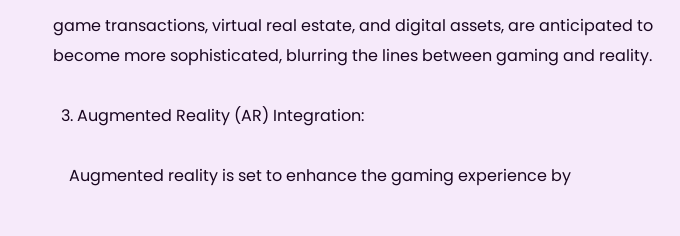game transactions, virtual real estate, and digital assets, are anticipated to become more sophisticated, blurring the lines between gaming and reality.

  3. Augmented Reality (AR) Integration:

    Augmented reality is set to enhance the gaming experience by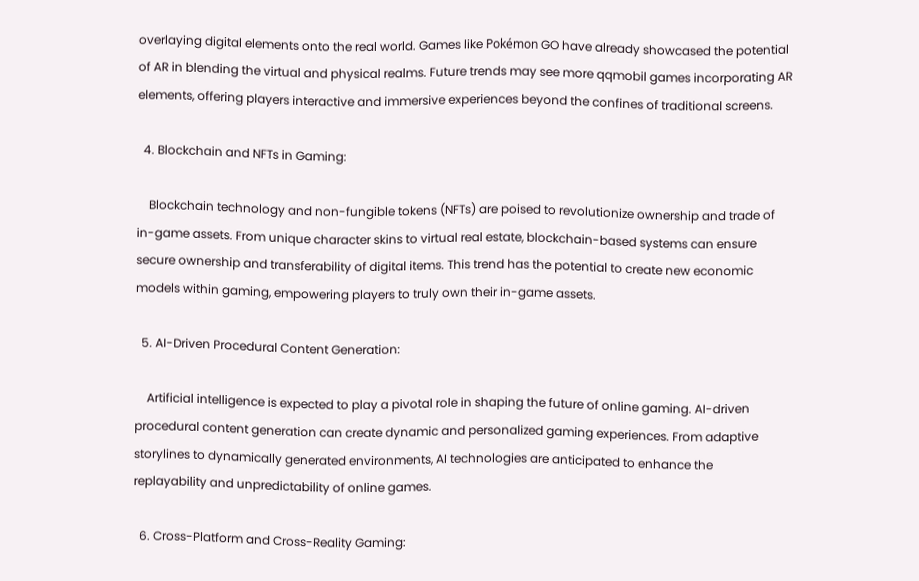overlaying digital elements onto the real world. Games like Pokémon GO have already showcased the potential of AR in blending the virtual and physical realms. Future trends may see more qqmobil games incorporating AR elements, offering players interactive and immersive experiences beyond the confines of traditional screens.

  4. Blockchain and NFTs in Gaming:

    Blockchain technology and non-fungible tokens (NFTs) are poised to revolutionize ownership and trade of in-game assets. From unique character skins to virtual real estate, blockchain-based systems can ensure secure ownership and transferability of digital items. This trend has the potential to create new economic models within gaming, empowering players to truly own their in-game assets.

  5. AI-Driven Procedural Content Generation:

    Artificial intelligence is expected to play a pivotal role in shaping the future of online gaming. AI-driven procedural content generation can create dynamic and personalized gaming experiences. From adaptive storylines to dynamically generated environments, AI technologies are anticipated to enhance the replayability and unpredictability of online games.

  6. Cross-Platform and Cross-Reality Gaming: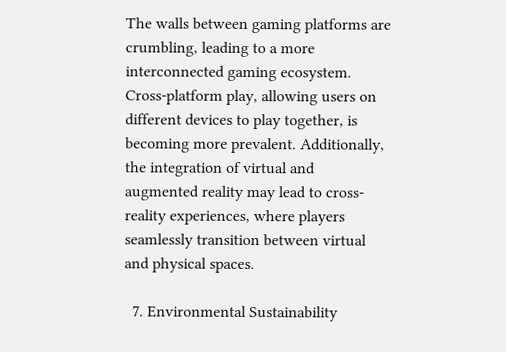The walls between gaming platforms are crumbling, leading to a more interconnected gaming ecosystem. Cross-platform play, allowing users on different devices to play together, is becoming more prevalent. Additionally, the integration of virtual and augmented reality may lead to cross-reality experiences, where players seamlessly transition between virtual and physical spaces.

  7. Environmental Sustainability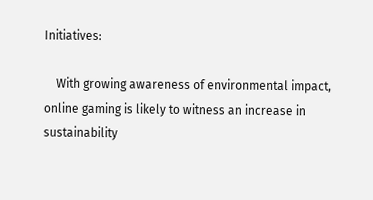Initiatives:

    With growing awareness of environmental impact, online gaming is likely to witness an increase in sustainability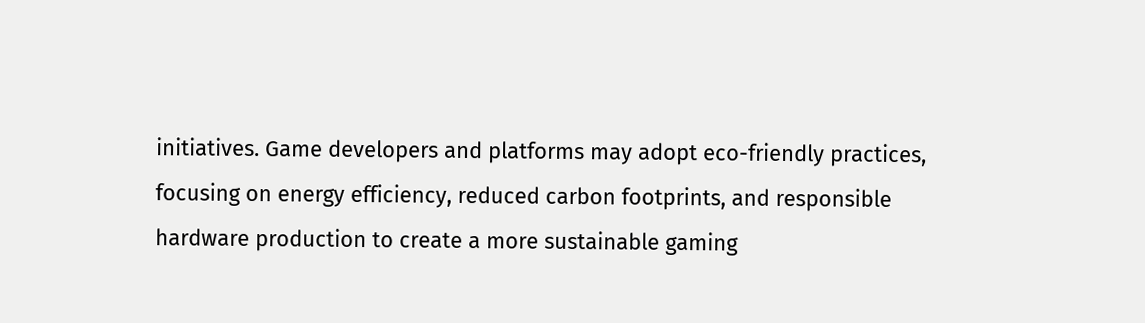initiatives. Game developers and platforms may adopt eco-friendly practices, focusing on energy efficiency, reduced carbon footprints, and responsible hardware production to create a more sustainable gaming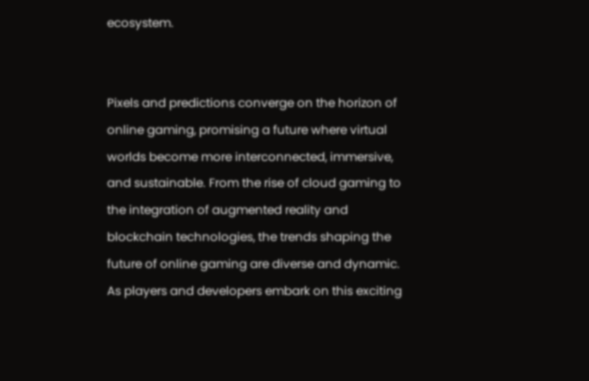ecosystem.


Pixels and predictions converge on the horizon of online gaming, promising a future where virtual worlds become more interconnected, immersive, and sustainable. From the rise of cloud gaming to the integration of augmented reality and blockchain technologies, the trends shaping the future of online gaming are diverse and dynamic. As players and developers embark on this exciting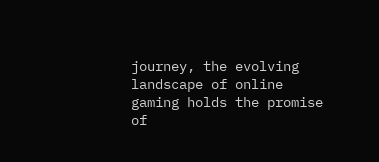journey, the evolving landscape of online gaming holds the promise of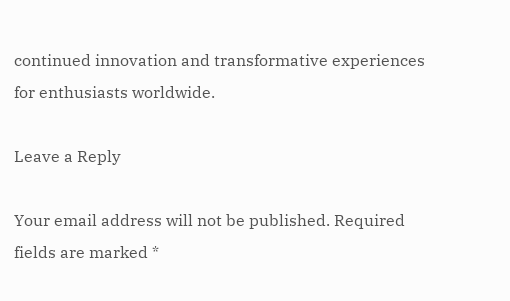continued innovation and transformative experiences for enthusiasts worldwide.

Leave a Reply

Your email address will not be published. Required fields are marked *